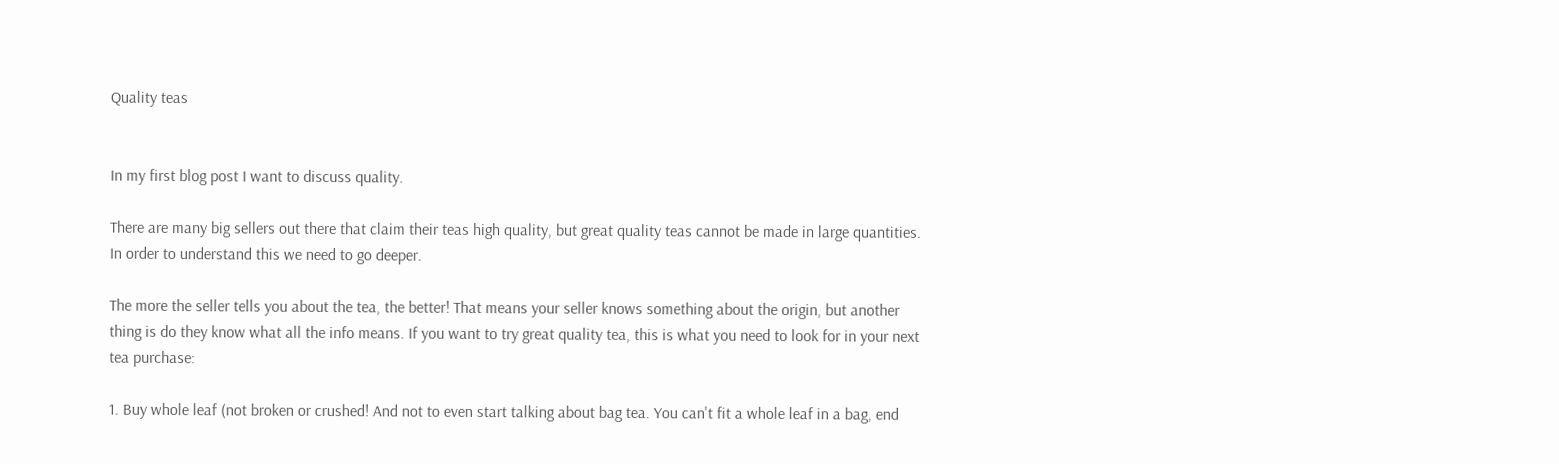Quality teas


In my first blog post I want to discuss quality.

There are many big sellers out there that claim their teas high quality, but great quality teas cannot be made in large quantities. In order to understand this we need to go deeper.

The more the seller tells you about the tea, the better! That means your seller knows something about the origin, but another thing is do they know what all the info means. If you want to try great quality tea, this is what you need to look for in your next tea purchase:

1. Buy whole leaf (not broken or crushed! And not to even start talking about bag tea. You can't fit a whole leaf in a bag, end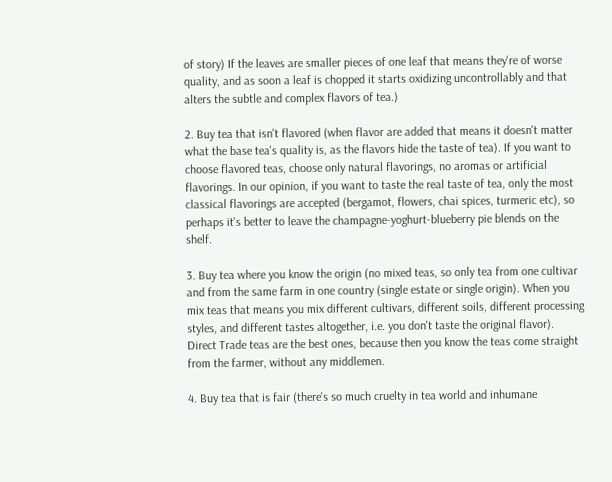of story) If the leaves are smaller pieces of one leaf that means they're of worse quality, and as soon a leaf is chopped it starts oxidizing uncontrollably and that alters the subtle and complex flavors of tea.)

2. Buy tea that isn't flavored (when flavor are added that means it doesn't matter what the base tea's quality is, as the flavors hide the taste of tea). If you want to choose flavored teas, choose only natural flavorings, no aromas or artificial flavorings. In our opinion, if you want to taste the real taste of tea, only the most classical flavorings are accepted (bergamot, flowers, chai spices, turmeric etc), so perhaps it's better to leave the champagne-yoghurt-blueberry pie blends on the shelf.

3. Buy tea where you know the origin (no mixed teas, so only tea from one cultivar and from the same farm in one country (single estate or single origin). When you mix teas that means you mix different cultivars, different soils, different processing styles, and different tastes altogether, i.e. you don't taste the original flavor). Direct Trade teas are the best ones, because then you know the teas come straight from the farmer, without any middlemen.

4. Buy tea that is fair (there's so much cruelty in tea world and inhumane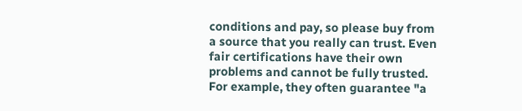conditions and pay, so please buy from a source that you really can trust. Even fair certifications have their own problems and cannot be fully trusted. For example, they often guarantee "a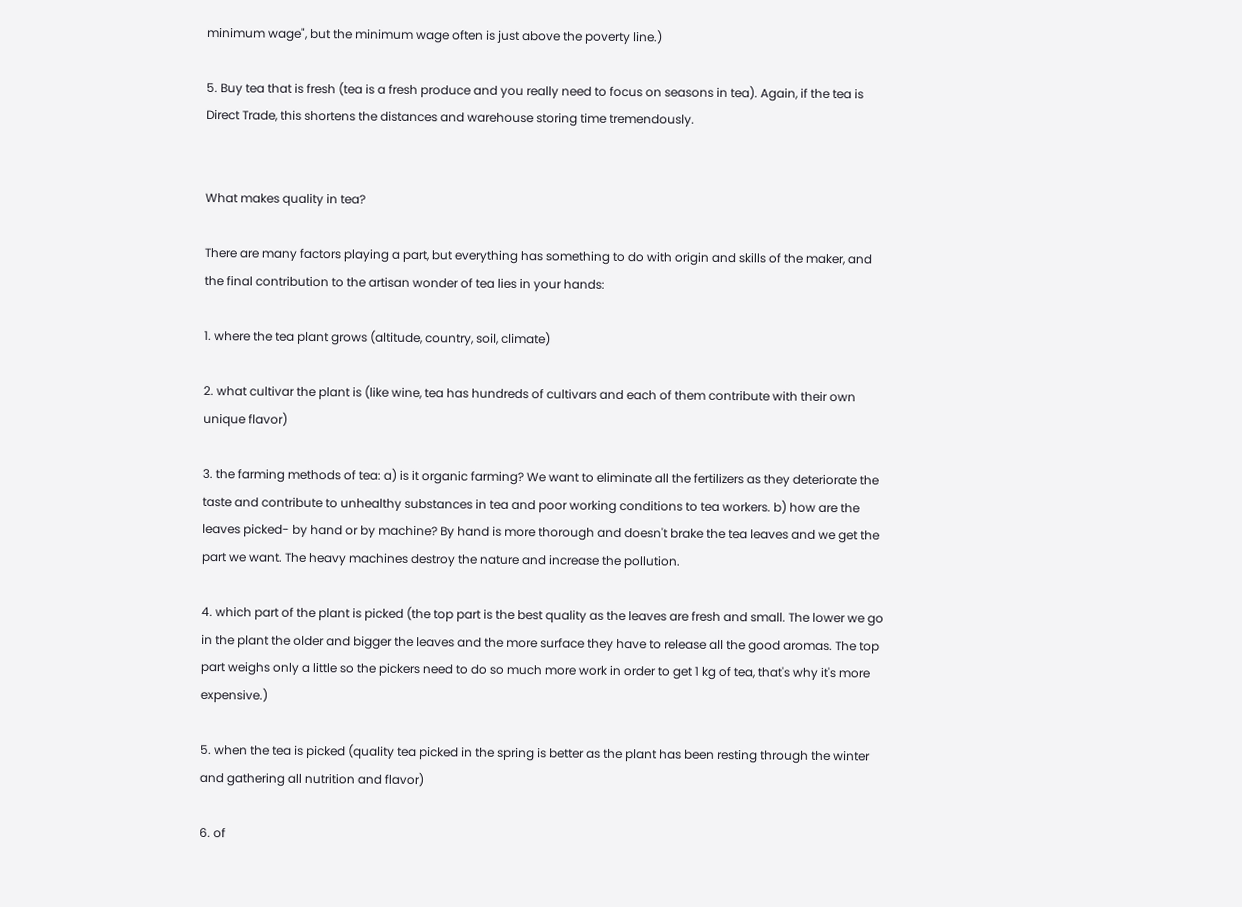minimum wage", but the minimum wage often is just above the poverty line.)

5. Buy tea that is fresh (tea is a fresh produce and you really need to focus on seasons in tea). Again, if the tea is Direct Trade, this shortens the distances and warehouse storing time tremendously.


What makes quality in tea?

There are many factors playing a part, but everything has something to do with origin and skills of the maker, and the final contribution to the artisan wonder of tea lies in your hands:

1. where the tea plant grows (altitude, country, soil, climate)

2. what cultivar the plant is (like wine, tea has hundreds of cultivars and each of them contribute with their own unique flavor)

3. the farming methods of tea: a) is it organic farming? We want to eliminate all the fertilizers as they deteriorate the taste and contribute to unhealthy substances in tea and poor working conditions to tea workers. b) how are the leaves picked- by hand or by machine? By hand is more thorough and doesn't brake the tea leaves and we get the part we want. The heavy machines destroy the nature and increase the pollution.

4. which part of the plant is picked (the top part is the best quality as the leaves are fresh and small. The lower we go in the plant the older and bigger the leaves and the more surface they have to release all the good aromas. The top part weighs only a little so the pickers need to do so much more work in order to get 1 kg of tea, that's why it's more expensive.)

5. when the tea is picked (quality tea picked in the spring is better as the plant has been resting through the winter and gathering all nutrition and flavor)

6. of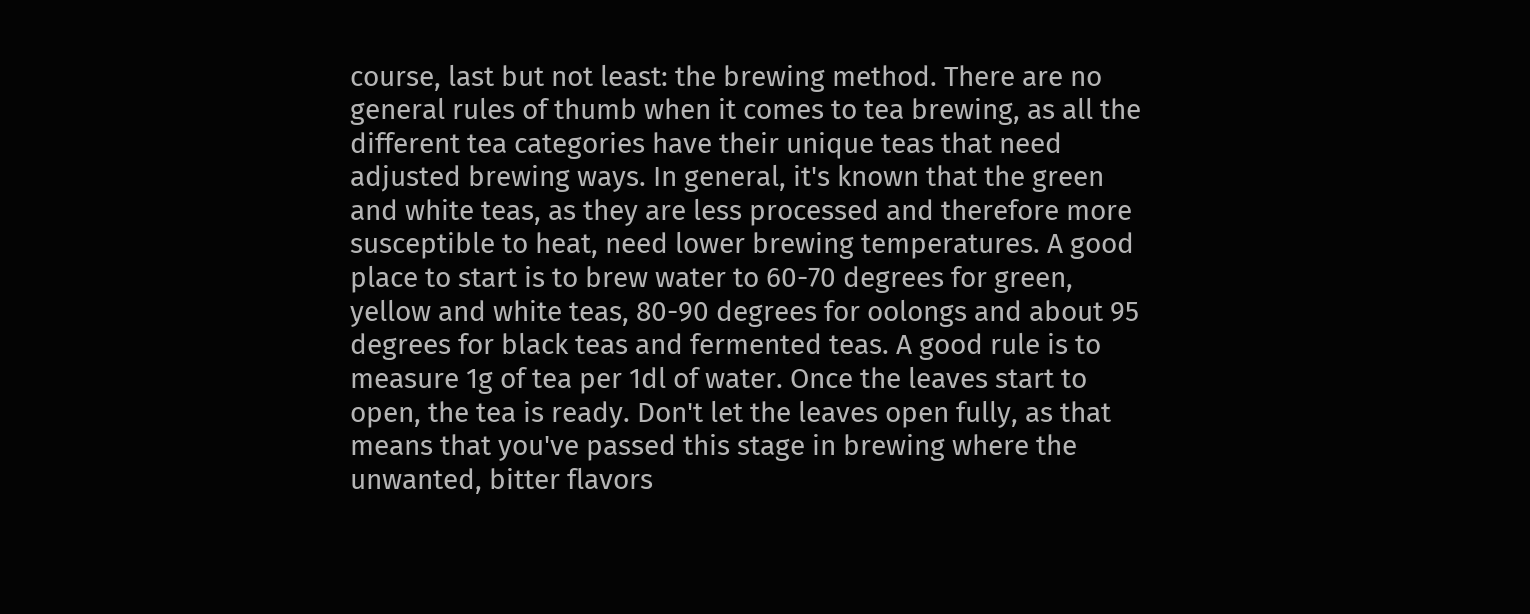course, last but not least: the brewing method. There are no general rules of thumb when it comes to tea brewing, as all the different tea categories have their unique teas that need adjusted brewing ways. In general, it's known that the green and white teas, as they are less processed and therefore more susceptible to heat, need lower brewing temperatures. A good place to start is to brew water to 60-70 degrees for green, yellow and white teas, 80-90 degrees for oolongs and about 95 degrees for black teas and fermented teas. A good rule is to measure 1g of tea per 1dl of water. Once the leaves start to open, the tea is ready. Don't let the leaves open fully, as that means that you've passed this stage in brewing where the unwanted, bitter flavors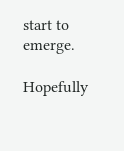start to emerge.

Hopefully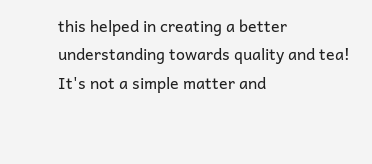this helped in creating a better understanding towards quality and tea! It's not a simple matter and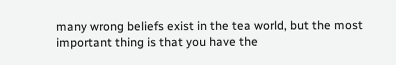many wrong beliefs exist in the tea world, but the most important thing is that you have the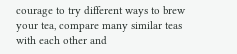courage to try different ways to brew your tea, compare many similar teas with each other and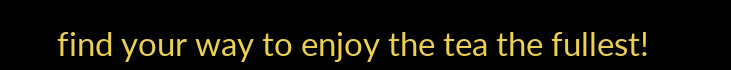find your way to enjoy the tea the fullest!